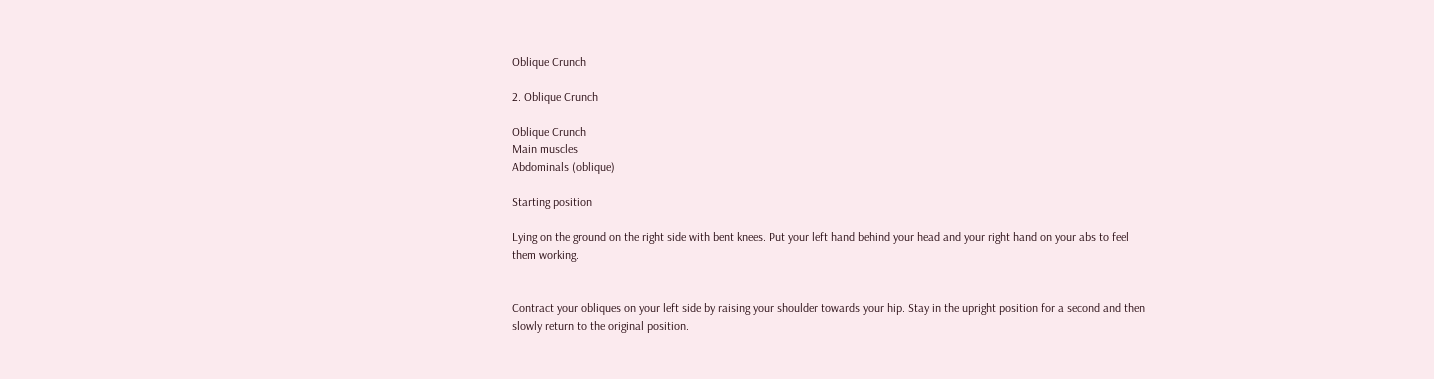Oblique Crunch

2. Oblique Crunch

Oblique Crunch
Main muscles
Abdominals (oblique)

Starting position

Lying on the ground on the right side with bent knees. Put your left hand behind your head and your right hand on your abs to feel them working.


Contract your obliques on your left side by raising your shoulder towards your hip. Stay in the upright position for a second and then slowly return to the original position.